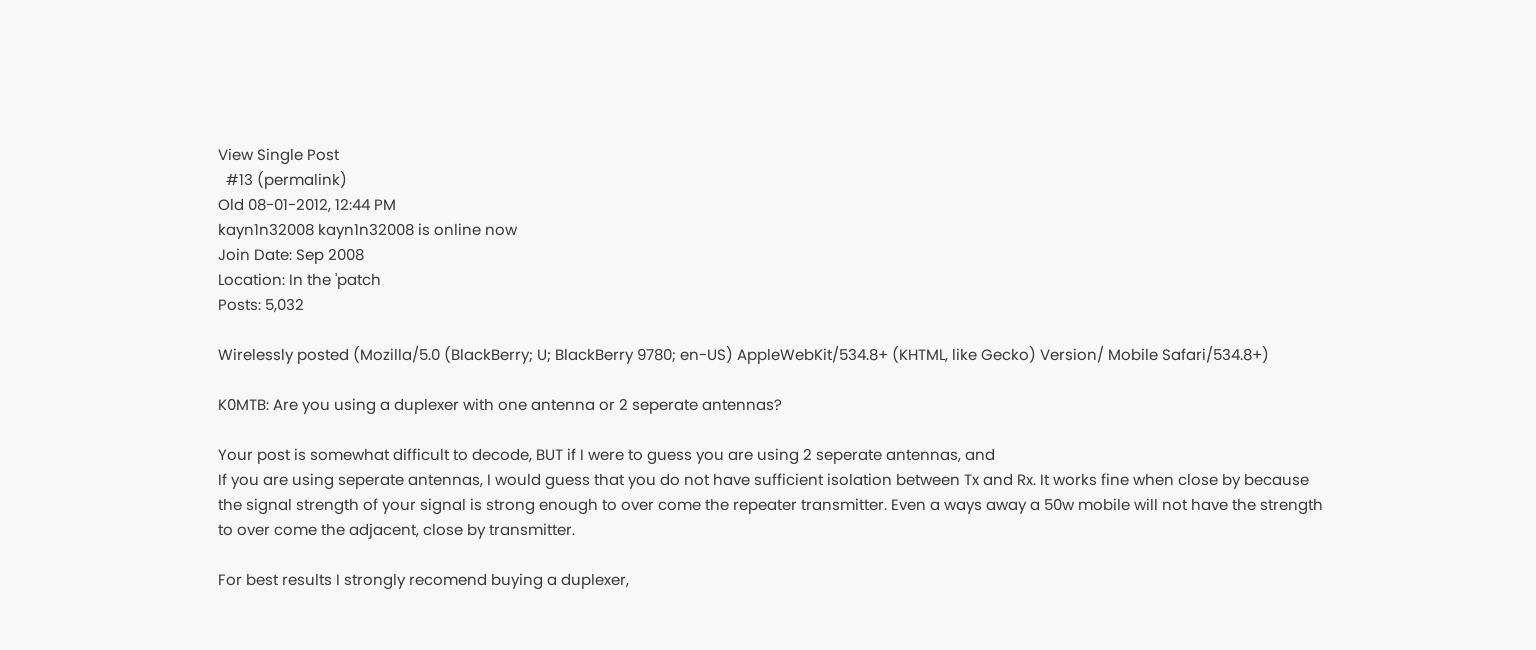View Single Post
  #13 (permalink)
Old 08-01-2012, 12:44 PM
kayn1n32008 kayn1n32008 is online now
Join Date: Sep 2008
Location: In the 'patch
Posts: 5,032

Wirelessly posted (Mozilla/5.0 (BlackBerry; U; BlackBerry 9780; en-US) AppleWebKit/534.8+ (KHTML, like Gecko) Version/ Mobile Safari/534.8+)

K0MTB: Are you using a duplexer with one antenna or 2 seperate antennas?

Your post is somewhat difficult to decode, BUT if I were to guess you are using 2 seperate antennas, and
If you are using seperate antennas, I would guess that you do not have sufficient isolation between Tx and Rx. It works fine when close by because the signal strength of your signal is strong enough to over come the repeater transmitter. Even a ways away a 50w mobile will not have the strength to over come the adjacent, close by transmitter.

For best results I strongly recomend buying a duplexer,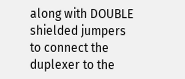along with DOUBLE shielded jumpers to connect the duplexer to the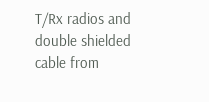T/Rx radios and double shielded cable from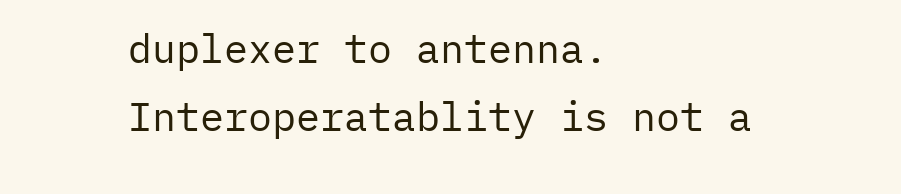duplexer to antenna.
Interoperatablity is not a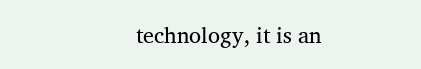technology, it is an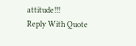attitude!!!
Reply With Quote